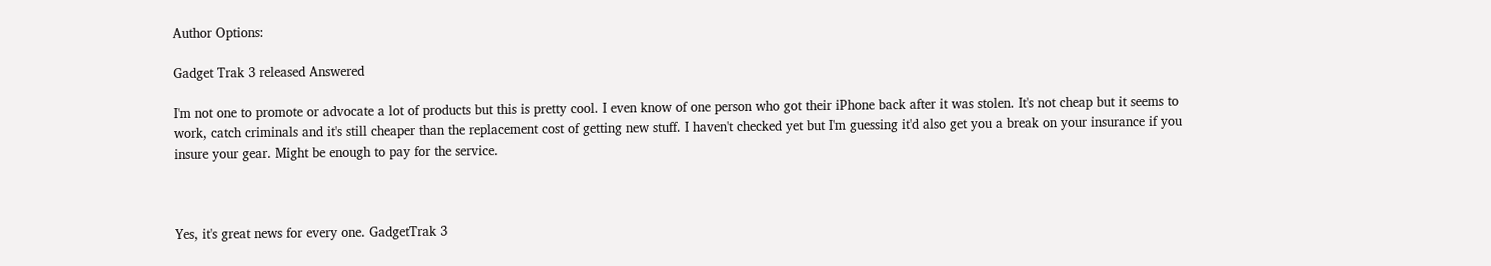Author Options:

Gadget Trak 3 released Answered

I'm not one to promote or advocate a lot of products but this is pretty cool. I even know of one person who got their iPhone back after it was stolen. It's not cheap but it seems to work, catch criminals and it's still cheaper than the replacement cost of getting new stuff. I haven't checked yet but I'm guessing it'd also get you a break on your insurance if you insure your gear. Might be enough to pay for the service.



Yes, it's great news for every one. GadgetTrak 3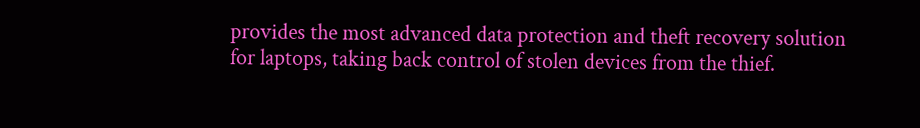provides the most advanced data protection and theft recovery solution for laptops, taking back control of stolen devices from the thief.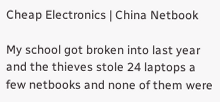Cheap Electronics | China Netbook

My school got broken into last year and the thieves stole 24 laptops a few netbooks and none of them were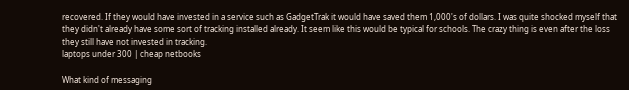recovered. If they would have invested in a service such as GadgetTrak it would have saved them 1,000's of dollars. I was quite shocked myself that they didn't already have some sort of tracking installed already. It seem like this would be typical for schools. The crazy thing is even after the loss they still have not invested in tracking.
laptops under 300 | cheap netbooks

What kind of messaging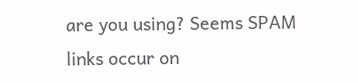are you using? Seems SPAM links occur on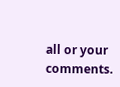all or your comments.